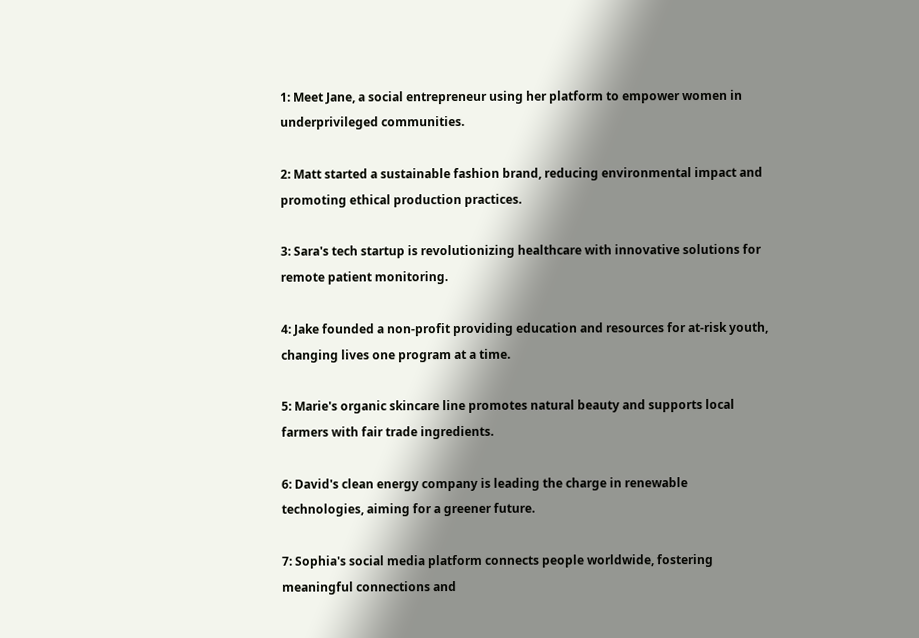1: Meet Jane, a social entrepreneur using her platform to empower women in underprivileged communities.

2: Matt started a sustainable fashion brand, reducing environmental impact and promoting ethical production practices.

3: Sara's tech startup is revolutionizing healthcare with innovative solutions for remote patient monitoring.

4: Jake founded a non-profit providing education and resources for at-risk youth, changing lives one program at a time.

5: Marie's organic skincare line promotes natural beauty and supports local farmers with fair trade ingredients.

6: David's clean energy company is leading the charge in renewable technologies, aiming for a greener future.

7: Sophia's social media platform connects people worldwide, fostering meaningful connections and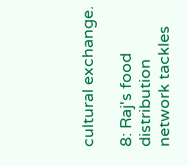cultural exchange.

8: Raj's food distribution network tackles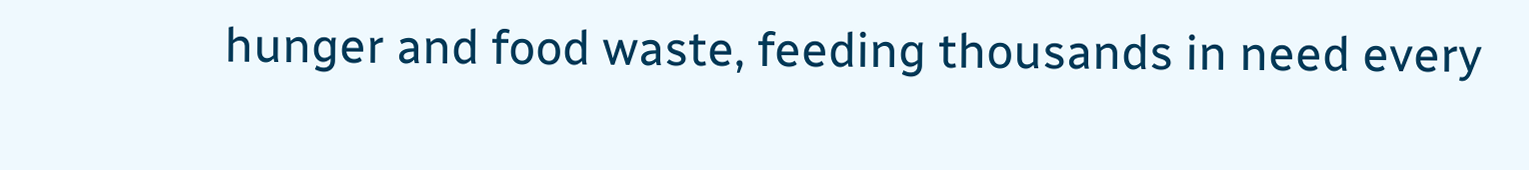hunger and food waste, feeding thousands in need every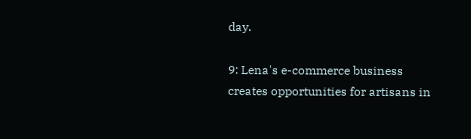day.

9: Lena's e-commerce business creates opportunities for artisans in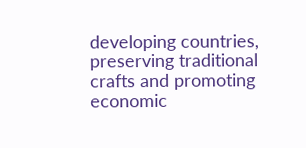developing countries, preserving traditional crafts and promoting economic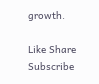growth.

Like Share Subscribe